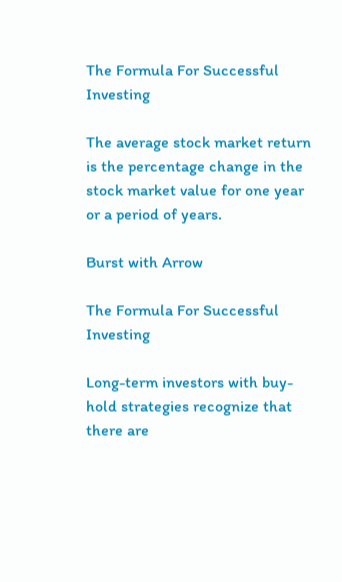The Formula For Successful Investing

The average stock market return is the percentage change in the stock market value for one year or a period of years.

Burst with Arrow

The Formula For Successful Investing

Long-term investors with buy-hold strategies recognize that there are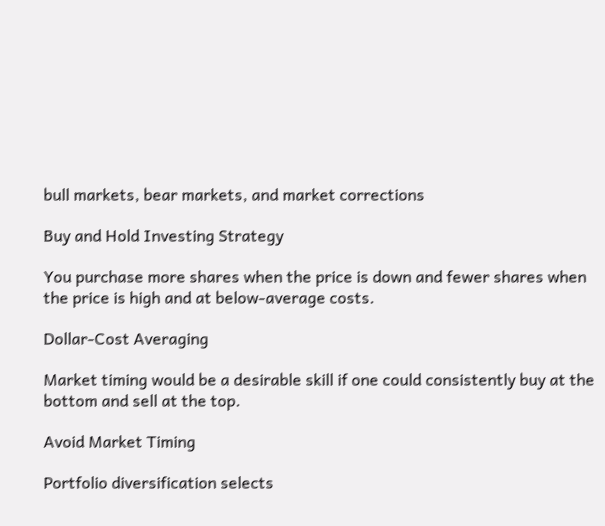bull markets, bear markets, and market corrections

Buy and Hold Investing Strategy

You purchase more shares when the price is down and fewer shares when the price is high and at below-average costs.

Dollar-Cost Averaging

Market timing would be a desirable skill if one could consistently buy at the bottom and sell at the top.

Avoid Market Timing

Portfolio diversification selects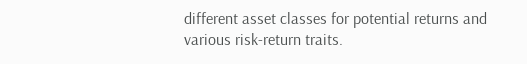different asset classes for potential returns and various risk-return traits.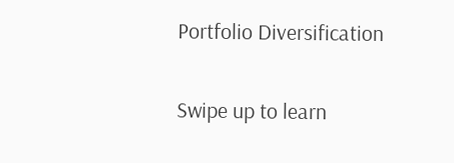Portfolio Diversification

Swipe up to learn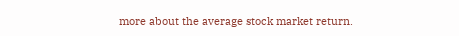more about the average stock market return.